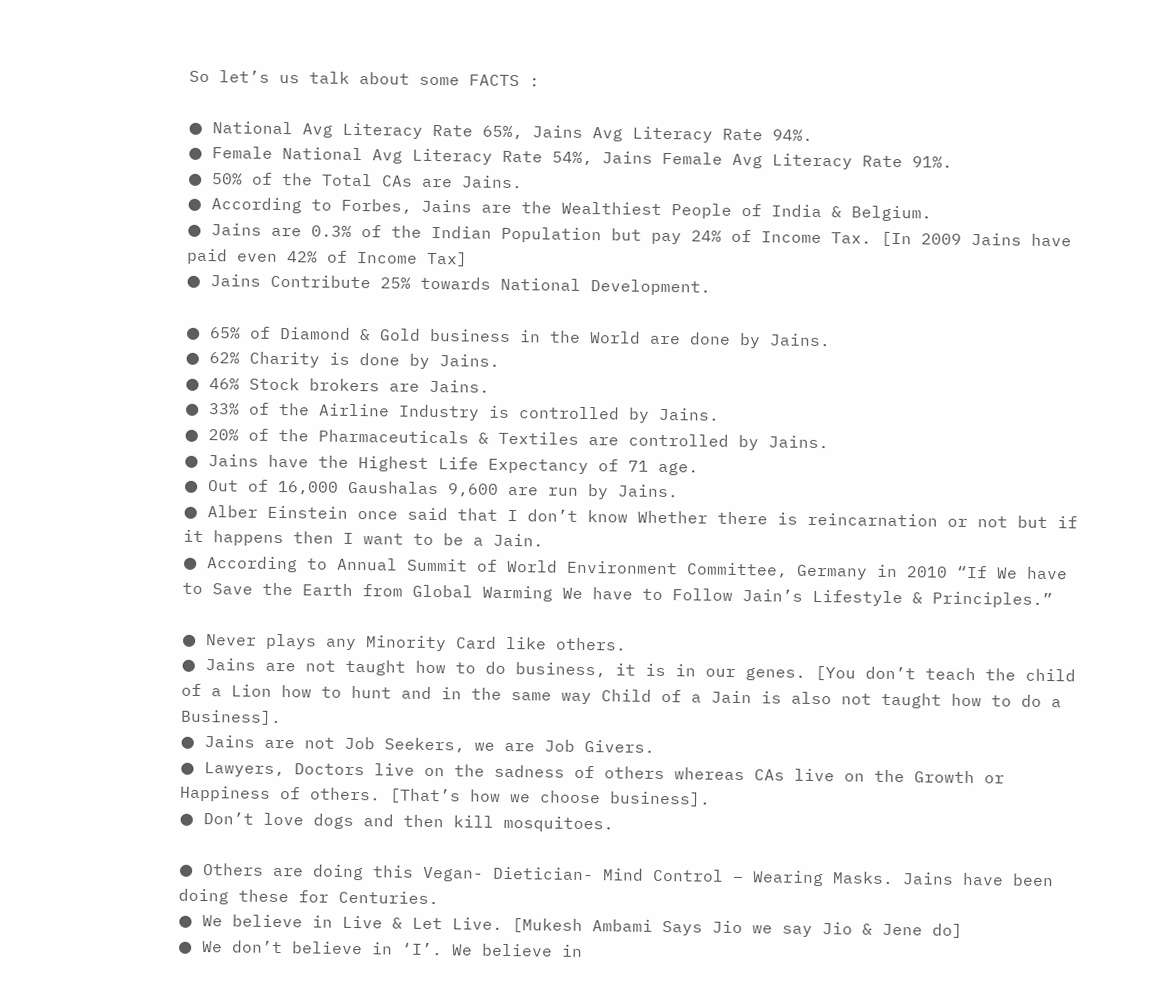So let’s us talk about some FACTS :

● National Avg Literacy Rate 65%, Jains Avg Literacy Rate 94%.
● Female National Avg Literacy Rate 54%, Jains Female Avg Literacy Rate 91%.
● 50% of the Total CAs are Jains.
● According to Forbes, Jains are the Wealthiest People of India & Belgium.
● Jains are 0.3% of the Indian Population but pay 24% of Income Tax. [In 2009 Jains have paid even 42% of Income Tax]
● Jains Contribute 25% towards National Development.

● 65% of Diamond & Gold business in the World are done by Jains.
● 62% Charity is done by Jains.
● 46% Stock brokers are Jains.
● 33% of the Airline Industry is controlled by Jains.
● 20% of the Pharmaceuticals & Textiles are controlled by Jains.
● Jains have the Highest Life Expectancy of 71 age.
● Out of 16,000 Gaushalas 9,600 are run by Jains.
● Alber Einstein once said that I don’t know Whether there is reincarnation or not but if it happens then I want to be a Jain.
● According to Annual Summit of World Environment Committee, Germany in 2010 “If We have to Save the Earth from Global Warming We have to Follow Jain’s Lifestyle & Principles.”

● Never plays any Minority Card like others.
● Jains are not taught how to do business, it is in our genes. [You don’t teach the child of a Lion how to hunt and in the same way Child of a Jain is also not taught how to do a Business].
● Jains are not Job Seekers, we are Job Givers.
● Lawyers, Doctors live on the sadness of others whereas CAs live on the Growth or Happiness of others. [That’s how we choose business].
● Don’t love dogs and then kill mosquitoes.

● Others are doing this Vegan- Dietician- Mind Control – Wearing Masks. Jains have been doing these for Centuries.
● We believe in Live & Let Live. [Mukesh Ambami Says Jio we say Jio & Jene do]
● We don’t believe in ‘I’. We believe in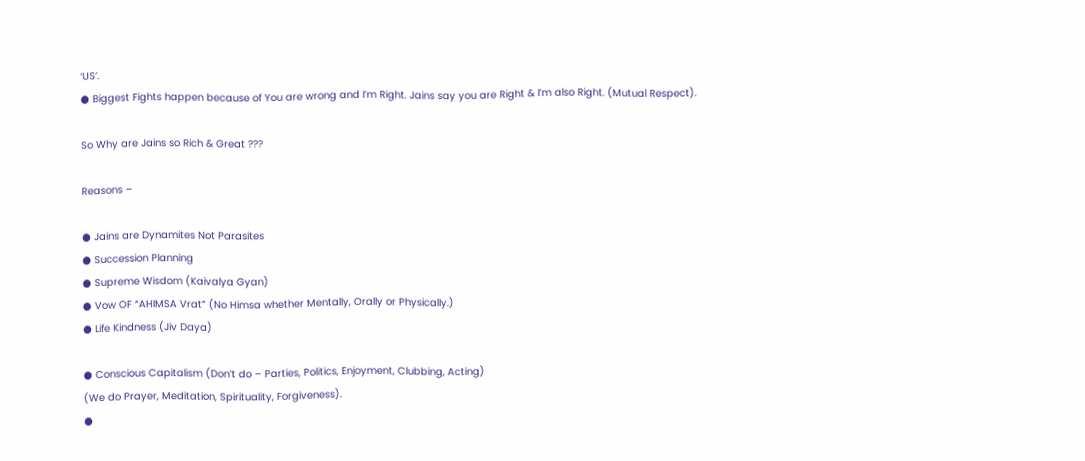‘US’.
● Biggest Fights happen because of You are wrong and I’m Right. Jains say you are Right & I’m also Right. (Mutual Respect).

So Why are Jains so Rich & Great ???

Reasons –

● Jains are Dynamites Not Parasites
● Succession Planning
● Supreme Wisdom (Kaivalya Gyan)
● Vow OF “AHIMSA Vrat” (No Himsa whether Mentally, Orally or Physically.)
● Life Kindness (Jiv Daya)

● Conscious Capitalism (Don’t do – Parties, Politics, Enjoyment, Clubbing, Acting)
(We do Prayer, Meditation, Spirituality, Forgiveness).
●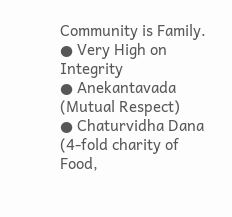Community is Family.
● Very High on Integrity
● Anekantavada (Mutual Respect)
● Chaturvidha Dana (4-fold charity of Food,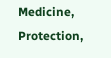Medicine, Protection,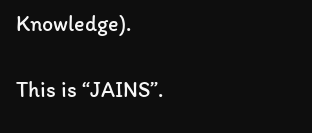Knowledge).

This is “JAINS”.